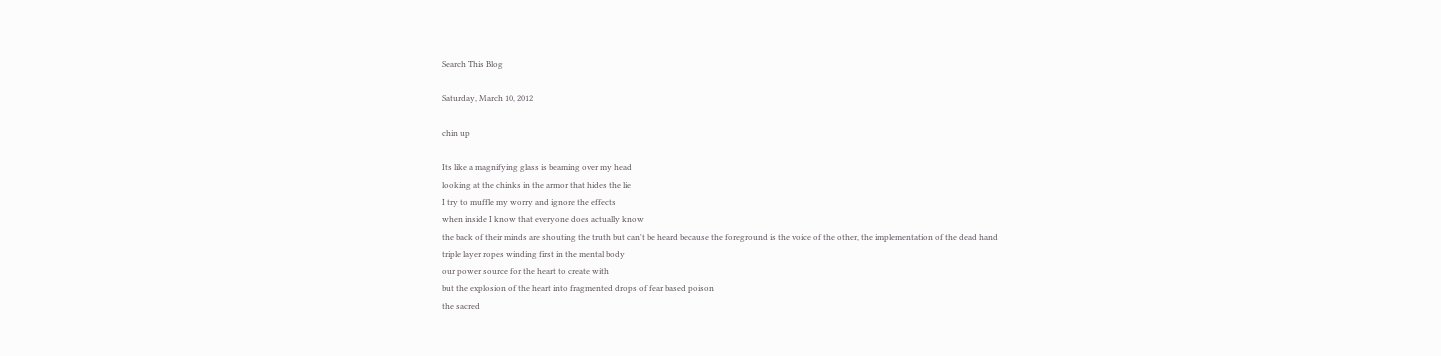Search This Blog

Saturday, March 10, 2012

chin up

Its like a magnifying glass is beaming over my head
looking at the chinks in the armor that hides the lie
I try to muffle my worry and ignore the effects
when inside I know that everyone does actually know
the back of their minds are shouting the truth but can't be heard because the foreground is the voice of the other, the implementation of the dead hand
triple layer ropes winding first in the mental body
our power source for the heart to create with
but the explosion of the heart into fragmented drops of fear based poison
the sacred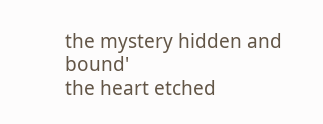the mystery hidden and bound'
the heart etched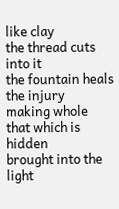like clay
the thread cuts into it
the fountain heals the injury
making whole
that which is hidden
brought into the light